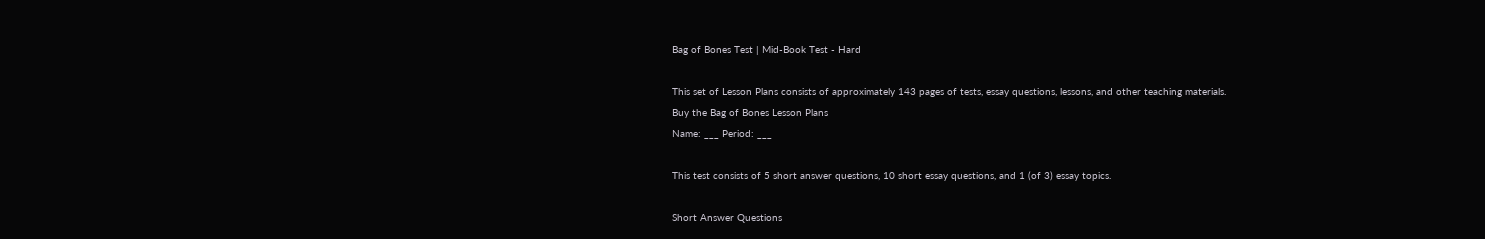Bag of Bones Test | Mid-Book Test - Hard

This set of Lesson Plans consists of approximately 143 pages of tests, essay questions, lessons, and other teaching materials.
Buy the Bag of Bones Lesson Plans
Name: ___ Period: ___

This test consists of 5 short answer questions, 10 short essay questions, and 1 (of 3) essay topics.

Short Answer Questions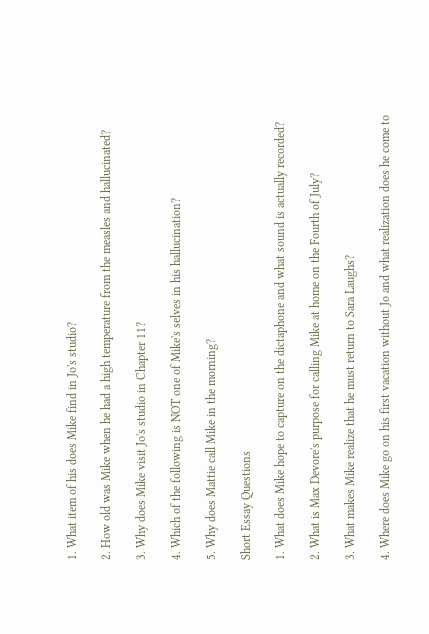1. What item of his does Mike find in Jo's studio?

2. How old was Mike when he had a high temperature from the measles and hallucinated?

3. Why does Mike visit Jo's studio in Chapter 11?

4. Which of the following is NOT one of Mike's selves in his hallucination?

5. Why does Mattie call Mike in the morning?

Short Essay Questions

1. What does Mike hope to capture on the dictaphone and what sound is actually recorded?

2. What is Max Devore's purpose for calling Mike at home on the Fourth of July?

3. What makes Mike realize that he must return to Sara Laughs?

4. Where does Mike go on his first vacation without Jo and what realization does he come to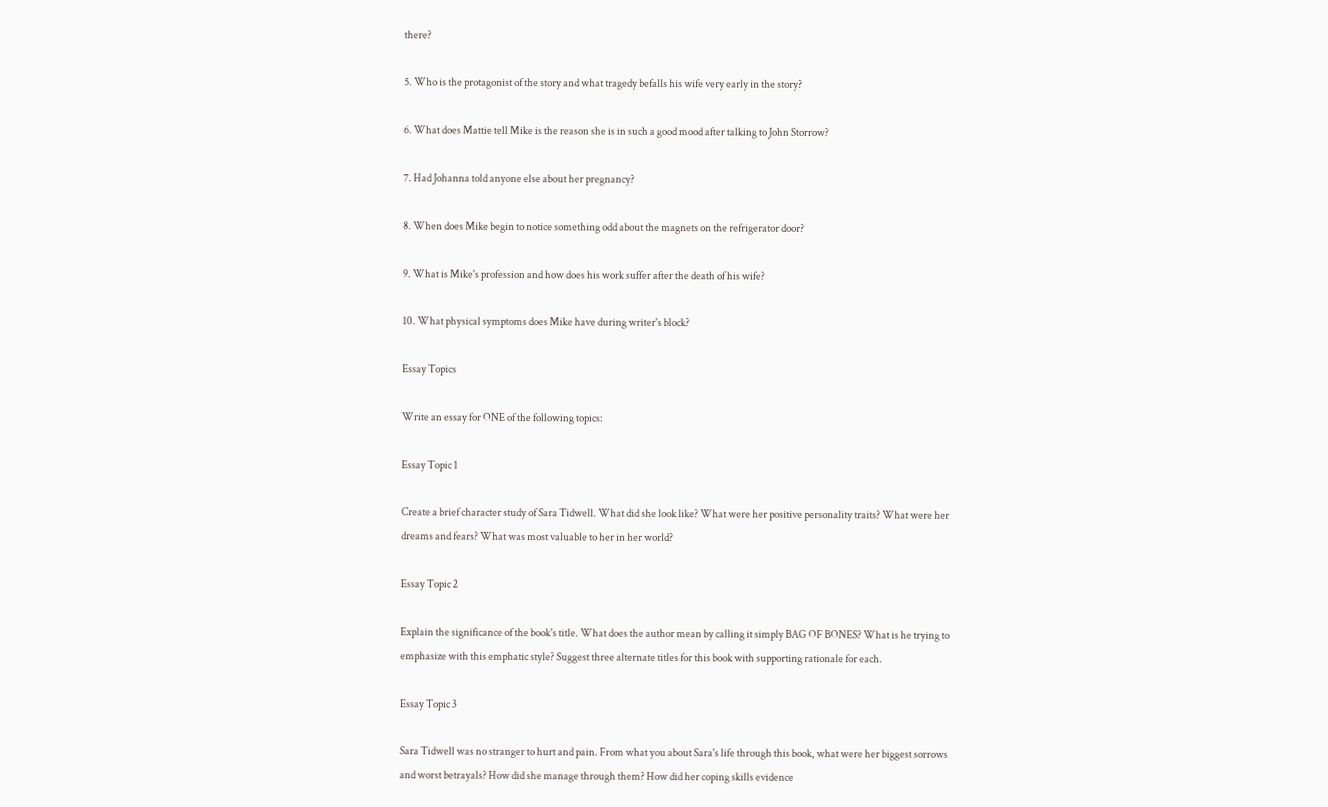there?

5. Who is the protagonist of the story and what tragedy befalls his wife very early in the story?

6. What does Mattie tell Mike is the reason she is in such a good mood after talking to John Storrow?

7. Had Johanna told anyone else about her pregnancy?

8. When does Mike begin to notice something odd about the magnets on the refrigerator door?

9. What is Mike's profession and how does his work suffer after the death of his wife?

10. What physical symptoms does Mike have during writer's block?

Essay Topics

Write an essay for ONE of the following topics:

Essay Topic 1

Create a brief character study of Sara Tidwell. What did she look like? What were her positive personality traits? What were her dreams and fears? What was most valuable to her in her world?

Essay Topic 2

Explain the significance of the book's title. What does the author mean by calling it simply BAG OF BONES? What is he trying to emphasize with this emphatic style? Suggest three alternate titles for this book with supporting rationale for each.

Essay Topic 3

Sara Tidwell was no stranger to hurt and pain. From what you about Sara's life through this book, what were her biggest sorrows and worst betrayals? How did she manage through them? How did her coping skills evidence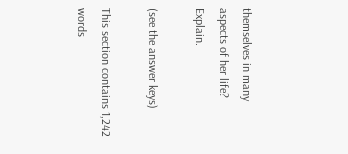themselves in many aspects of her life? Explain.

(see the answer keys)

This section contains 1,242 words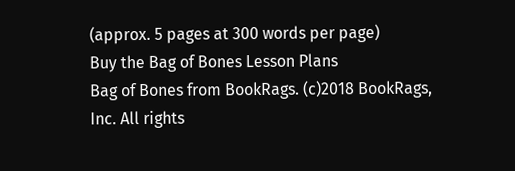(approx. 5 pages at 300 words per page)
Buy the Bag of Bones Lesson Plans
Bag of Bones from BookRags. (c)2018 BookRags, Inc. All rights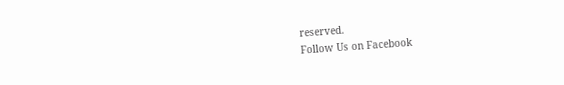reserved.
Follow Us on Facebook